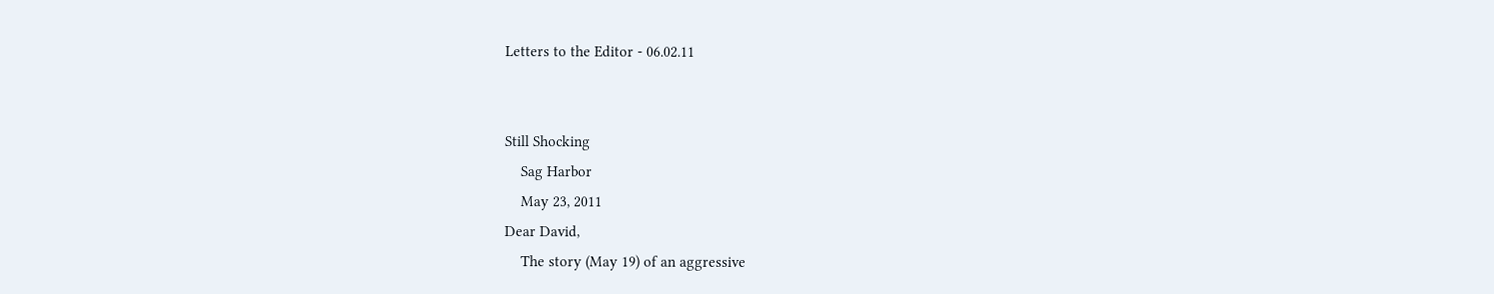Letters to the Editor - 06.02.11


Still Shocking
    Sag Harbor
    May 23, 2011
Dear David,
    The story (May 19) of an aggressive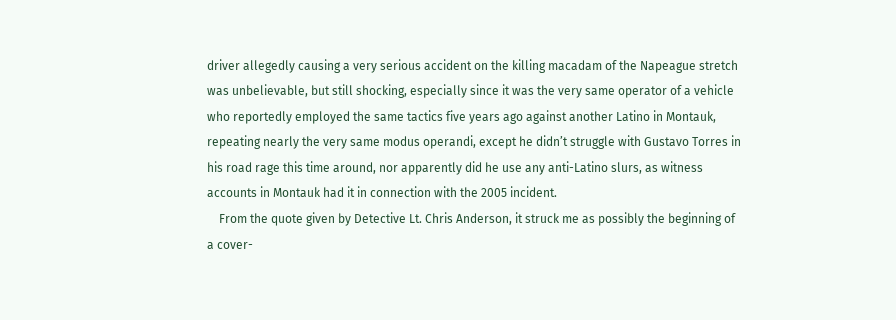driver allegedly causing a very serious accident on the killing macadam of the Napeague stretch was unbelievable, but still shocking, especially since it was the very same operator of a vehicle who reportedly employed the same tactics five years ago against another Latino in Montauk, repeating nearly the very same modus operandi, except he didn’t struggle with Gustavo Torres in his road rage this time around, nor apparently did he use any anti-Latino slurs, as witness accounts in Montauk had it in connection with the 2005 incident.
    From the quote given by Detective Lt. Chris Anderson, it struck me as possibly the beginning of a cover-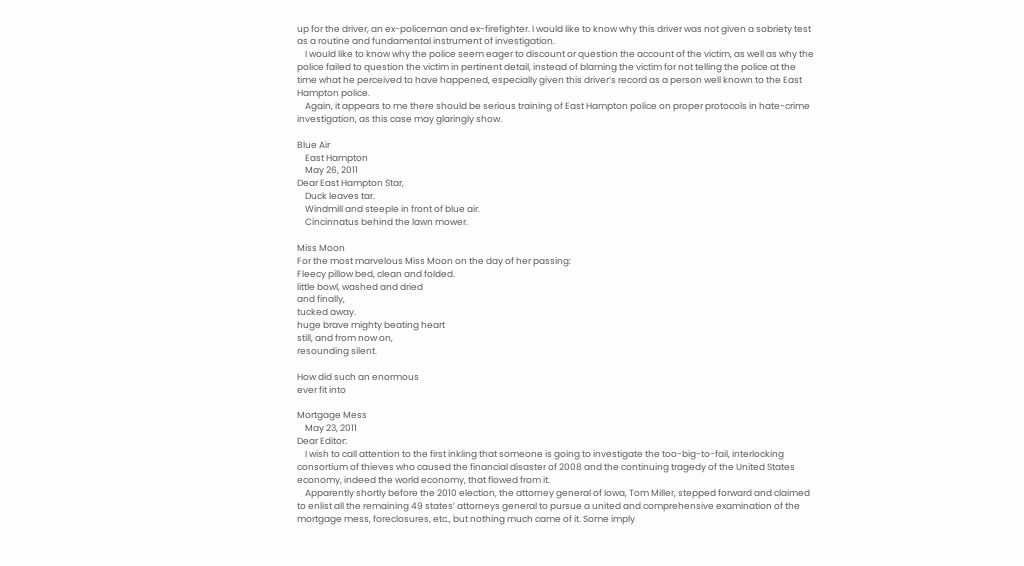up for the driver, an ex-policeman and ex-firefighter. I would like to know why this driver was not given a sobriety test as a routine and fundamental instrument of investigation.
    I would like to know why the police seem eager to discount or question the account of the victim, as well as why the police failed to question the victim in pertinent detail, instead of blaming the victim for not telling the police at the time what he perceived to have happened, especially given this driver’s record as a person well known to the East Hampton police.
    Again, it appears to me there should be serious training of East Hampton police on proper protocols in hate-crime investigation, as this case may glaringly show.

Blue Air
    East Hampton
    May 26, 2011
Dear East Hampton Star,
    Duck leaves tar.
    Windmill and steeple in front of blue air.
    Cincinnatus behind the lawn mower.

Miss Moon
For the most marvelous Miss Moon on the day of her passing:
Fleecy pillow bed, clean and folded.
little bowl, washed and dried
and finally,
tucked away.
huge brave mighty beating heart
still, and from now on,
resounding silent.

How did such an enormous
ever fit into

Mortgage Mess
    May 23, 2011
Dear Editor:
    I wish to call attention to the first inkling that someone is going to investigate the too-big-to-fail, interlocking consortium of thieves who caused the financial disaster of 2008 and the continuing tragedy of the United States economy, indeed the world economy, that flowed from it.
    Apparently shortly before the 2010 election, the attorney general of Iowa, Tom Miller, stepped forward and claimed to enlist all the remaining 49 states’ attorneys general to pursue a united and comprehensive examination of the mortgage mess, foreclosures, etc., but nothing much came of it. Some imply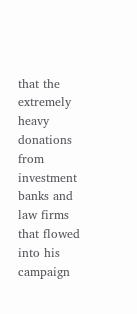that the extremely heavy donations from investment banks and law firms that flowed into his campaign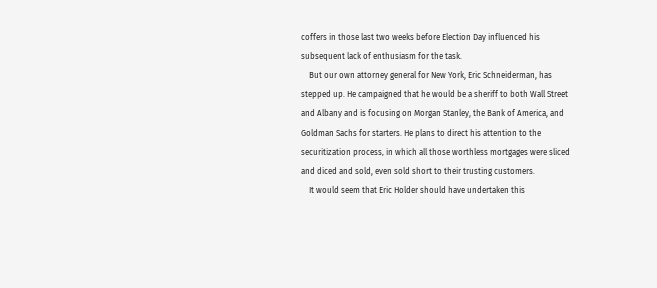coffers in those last two weeks before Election Day influenced his subsequent lack of enthusiasm for the task.
    But our own attorney general for New York, Eric Schneiderman, has stepped up. He campaigned that he would be a sheriff to both Wall Street and Albany and is focusing on Morgan Stanley, the Bank of America, and Goldman Sachs for starters. He plans to direct his attention to the securitization process‚ in which all those worthless mortgages were sliced and diced and sold, even sold short to their trusting customers.
    It would seem that Eric Holder should have undertaken this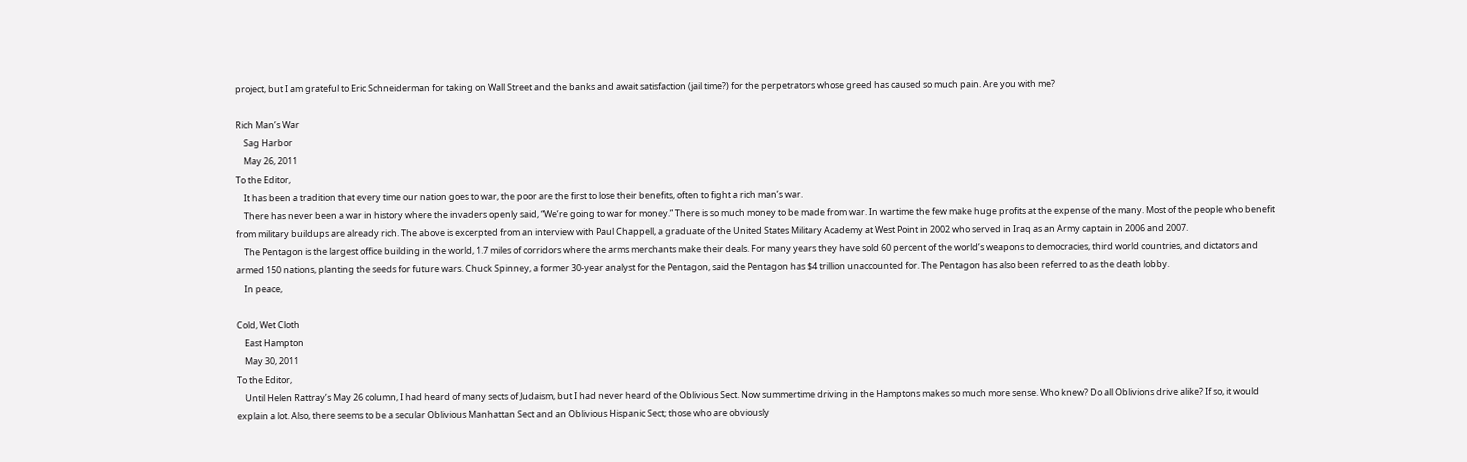project, but I am grateful to Eric Schneiderman for taking on Wall Street and the banks and await satisfaction (jail time?) for the perpetrators whose greed has caused so much pain. Are you with me?

Rich Man’s War
    Sag Harbor
    May 26, 2011
To the Editor,
    It has been a tradition that every time our nation goes to war, the poor are the first to lose their benefits, often to fight a rich man’s war.
    There has never been a war in history where the invaders openly said, “We’re going to war for money.” There is so much money to be made from war. In wartime the few make huge profits at the expense of the many. Most of the people who benefit from military buildups are already rich. The above is excerpted from an interview with Paul Chappell, a graduate of the United States Military Academy at West Point in 2002 who served in Iraq as an Army captain in 2006 and 2007.
    The Pentagon is the largest office building in the world, 1.7 miles of corridors where the arms merchants make their deals. For many years they have sold 60 percent of the world’s weapons to democracies, third world countries, and dictators and armed 150 nations, planting the seeds for future wars. Chuck Spinney, a former 30-year analyst for the Pentagon, said the Pentagon has $4 trillion unaccounted for. The Pentagon has also been referred to as the death lobby.
    In peace,

Cold, Wet Cloth
    East Hampton
    May 30, 2011
To the Editor,
    Until Helen Rattray’s May 26 column, I had heard of many sects of Judaism, but I had never heard of the Oblivious Sect. Now summertime driving in the Hamptons makes so much more sense. Who knew? Do all Oblivions drive alike? If so, it would explain a lot. Also, there seems to be a secular Oblivious Manhattan Sect and an Oblivious Hispanic Sect; those who are obviously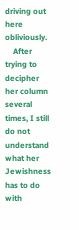driving out here obliviously.
    After trying to decipher her column several times, I still do not understand what her Jewishness has to do with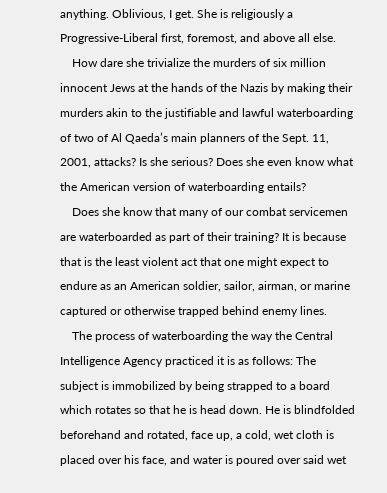anything. Oblivious, I get. She is religiously a Progressive-Liberal first, foremost, and above all else.
    How dare she trivialize the murders of six million innocent Jews at the hands of the Nazis by making their murders akin to the justifiable and lawful waterboarding of two of Al Qaeda’s main planners of the Sept. 11, 2001, attacks? Is she serious? Does she even know what the American version of waterboarding entails?
    Does she know that many of our combat servicemen are waterboarded as part of their training? It is because that is the least violent act that one might expect to endure as an American soldier, sailor, airman, or marine captured or otherwise trapped behind enemy lines.
    The process of waterboarding the way the Central Intelligence Agency practiced it is as follows: The subject is immobilized by being strapped to a board which rotates so that he is head down. He is blindfolded beforehand and rotated, face up, a cold, wet cloth is placed over his face, and water is poured over said wet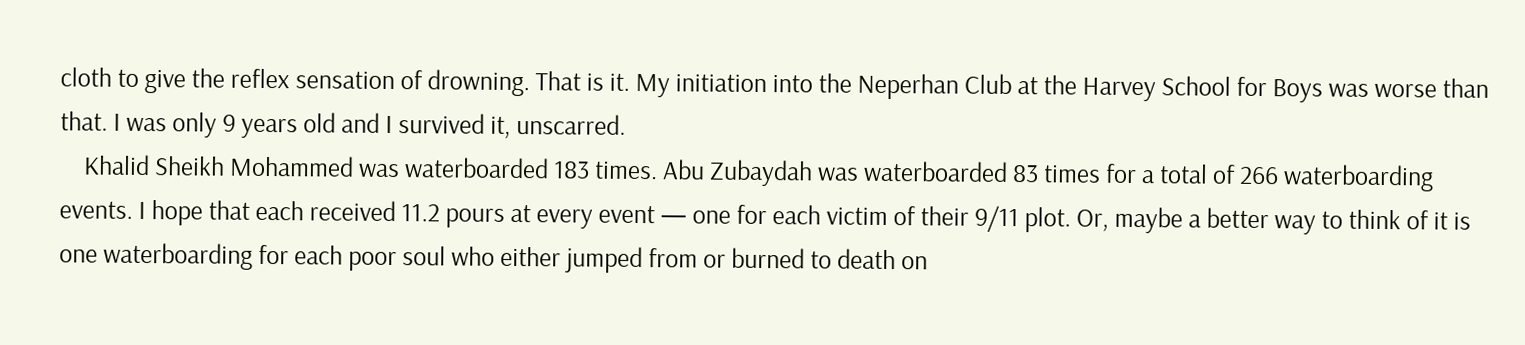cloth to give the reflex sensation of drowning. That is it. My initiation into the Neperhan Club at the Harvey School for Boys was worse than that. I was only 9 years old and I survived it, unscarred.
    Khalid Sheikh Mohammed was waterboarded 183 times. Abu Zubaydah was waterboarded 83 times for a total of 266 waterboarding events. I hope that each received 11.2 pours at every event — one for each victim of their 9/11 plot. Or, maybe a better way to think of it is one waterboarding for each poor soul who either jumped from or burned to death on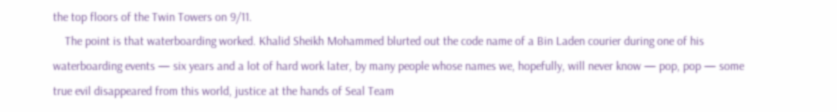the top floors of the Twin Towers on 9/11.
    The point is that waterboarding worked. Khalid Sheikh Mohammed blurted out the code name of a Bin Laden courier during one of his waterboarding events — six years and a lot of hard work later, by many people whose names we, hopefully, will never know — pop, pop — some true evil disappeared from this world, justice at the hands of Seal Team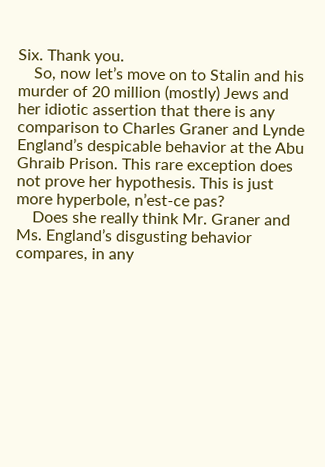Six. Thank you.
    So, now let’s move on to Stalin and his murder of 20 million (mostly) Jews and her idiotic assertion that there is any comparison to Charles Graner and Lynde England’s despicable behavior at the Abu Ghraib Prison. This rare exception does not prove her hypothesis. This is just more hyperbole, n’est-ce pas?
    Does she really think Mr. Graner and Ms. England’s disgusting behavior compares, in any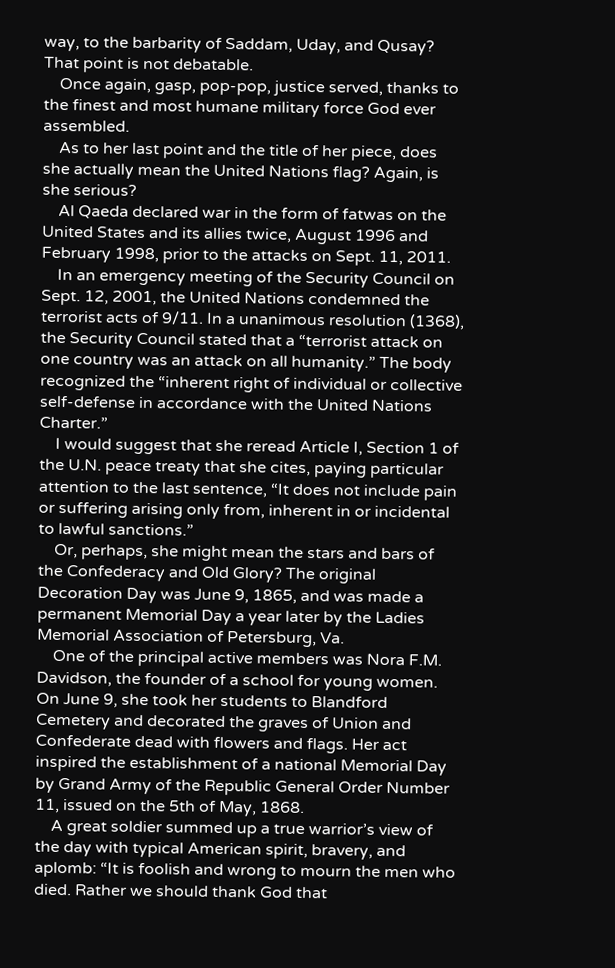way, to the barbarity of Saddam, Uday, and Qusay? That point is not debatable.
    Once again, gasp, pop-pop, justice served, thanks to the finest and most humane military force God ever assembled.
    As to her last point and the title of her piece, does she actually mean the United Nations flag? Again, is she serious?
    Al Qaeda declared war in the form of fatwas on the United States and its allies twice, August 1996 and February 1998, prior to the attacks on Sept. 11, 2011.
    In an emergency meeting of the Security Council on Sept. 12, 2001, the United Nations condemned the terrorist acts of 9/11. In a unanimous resolution (1368), the Security Council stated that a “terrorist attack on one country was an attack on all humanity.” The body recognized the “inherent right of individual or collective self-defense in accordance with the United Nations Charter.”
    I would suggest that she reread Article I, Section 1 of the U.N. peace treaty that she cites, paying particular attention to the last sentence, “It does not include pain or suffering arising only from, inherent in or incidental to lawful sanctions.”
    Or, perhaps, she might mean the stars and bars of the Confederacy and Old Glory? The original Decoration Day was June 9, 1865, and was made a permanent Memorial Day a year later by the Ladies Memorial Association of Petersburg, Va.
    One of the principal active members was Nora F.M. Davidson, the founder of a school for young women. On June 9, she took her students to Blandford Cemetery and decorated the graves of Union and Confederate dead with flowers and flags. Her act inspired the establishment of a national Memorial Day by Grand Army of the Republic General Order Number 11, issued on the 5th of May, 1868.
    A great soldier summed up a true warrior’s view of the day with typical American spirit, bravery, and aplomb: “It is foolish and wrong to mourn the men who died. Rather we should thank God that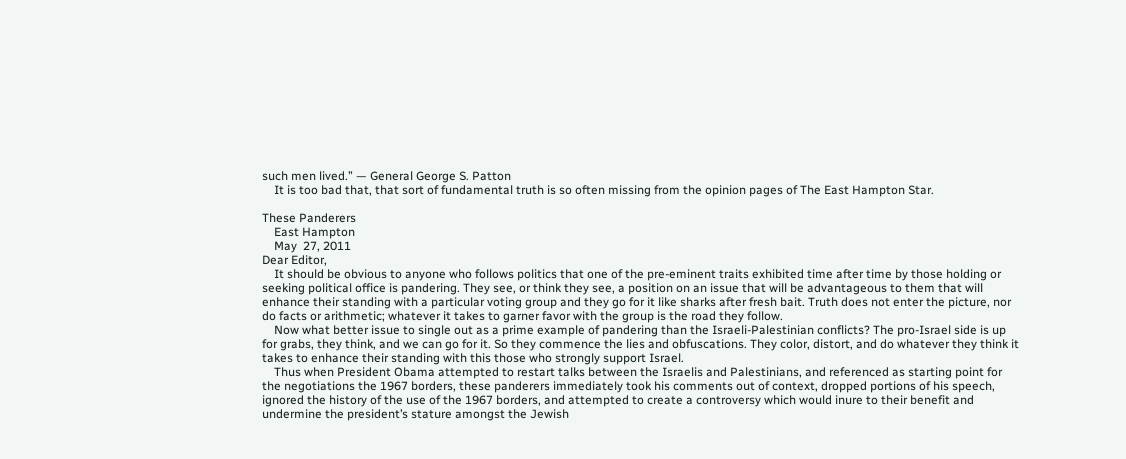such men lived.” — General George S. Patton
    It is too bad that, that sort of fundamental truth is so often missing from the opinion pages of The East Hampton Star.

These Panderers
    East Hampton
    May  27, 2011
Dear Editor,
    It should be obvious to anyone who follows politics that one of the pre-eminent traits exhibited time after time by those holding or seeking political office is pandering. They see, or think they see, a position on an issue that will be advantageous to them that will enhance their standing with a particular voting group and they go for it like sharks after fresh bait. Truth does not enter the picture, nor do facts or arithmetic; whatever it takes to garner favor with the group is the road they follow.
    Now what better issue to single out as a prime example of pandering than the Israeli-Palestinian conflicts? The pro-Israel side is up for grabs, they think, and we can go for it. So they commence the lies and obfuscations. They color, distort, and do whatever they think it takes to enhance their standing with this those who strongly support Israel.
    Thus when President Obama attempted to restart talks between the Israelis and Palestinians, and referenced as starting point for the negotiations the 1967 borders, these panderers immediately took his comments out of context, dropped portions of his speech, ignored the history of the use of the 1967 borders, and attempted to create a controversy which would inure to their benefit and undermine the president’s stature amongst the Jewish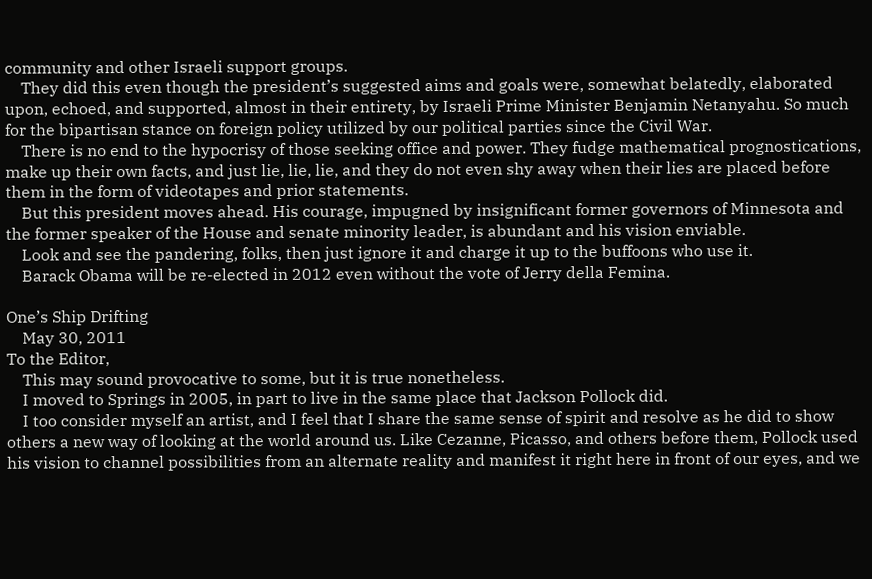community and other Israeli support groups.
    They did this even though the president’s suggested aims and goals were, somewhat belatedly, elaborated upon, echoed, and supported, almost in their entirety, by Israeli Prime Minister Benjamin Netanyahu. So much for the bipartisan stance on foreign policy utilized by our political parties since the Civil War.
    There is no end to the hypocrisy of those seeking office and power. They fudge mathematical prognostications, make up their own facts, and just lie, lie, lie, and they do not even shy away when their lies are placed before them in the form of videotapes and prior statements.
    But this president moves ahead. His courage, impugned by insignificant former governors of Minnesota and the former speaker of the House and senate minority leader, is abundant and his vision enviable.
    Look and see the pandering, folks, then just ignore it and charge it up to the buffoons who use it.
    Barack Obama will be re-elected in 2012 even without the vote of Jerry della Femina.

One’s Ship Drifting
    May 30, 2011
To the Editor,
    This may sound provocative to some, but it is true nonetheless.
    I moved to Springs in 2005, in part to live in the same place that Jackson Pollock did.
    I too consider myself an artist, and I feel that I share the same sense of spirit and resolve as he did to show others a new way of looking at the world around us. Like Cezanne, Picasso, and others before them, Pollock used his vision to channel possibilities from an alternate reality and manifest it right here in front of our eyes, and we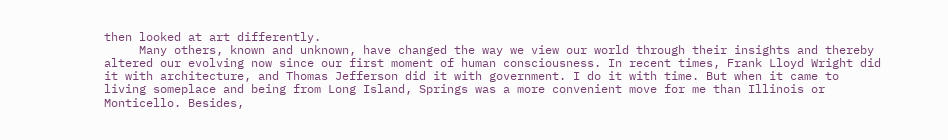then looked at art differently.
     Many others, known and unknown, have changed the way we view our world through their insights and thereby altered our evolving now since our first moment of human consciousness. In recent times, Frank Lloyd Wright did it with architecture, and Thomas Jefferson did it with government. I do it with time. But when it came to living someplace and being from Long Island, Springs was a more convenient move for me than Illinois or Monticello. Besides,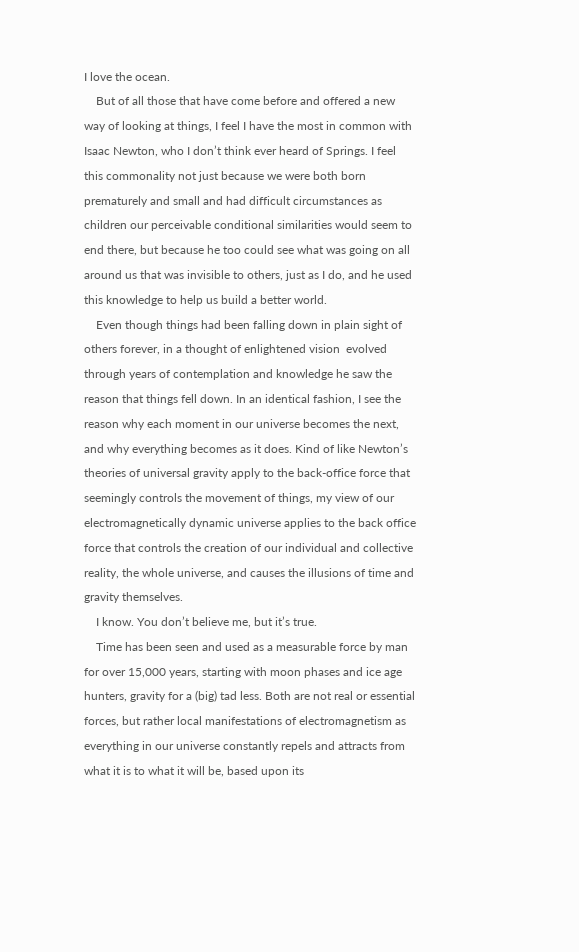I love the ocean.
    But of all those that have come before and offered a new way of looking at things, I feel I have the most in common with Isaac Newton, who I don’t think ever heard of Springs. I feel this commonality not just because we were both born prematurely and small and had difficult circumstances as children our perceivable conditional similarities would seem to end there, but because he too could see what was going on all around us that was invisible to others, just as I do, and he used this knowledge to help us build a better world.
    Even though things had been falling down in plain sight of others forever, in a thought of enlightened vision  evolved through years of contemplation and knowledge he saw the reason that things fell down. In an identical fashion, I see the reason why each moment in our universe becomes the next, and why everything becomes as it does. Kind of like Newton’s theories of universal gravity apply to the back-office force that seemingly controls the movement of things, my view of our electromagnetically dynamic universe applies to the back office force that controls the creation of our individual and collective reality, the whole universe, and causes the illusions of time and gravity themselves.
    I know. You don’t believe me, but it’s true.
    Time has been seen and used as a measurable force by man for over 15,000 years, starting with moon phases and ice age hunters, gravity for a (big) tad less. Both are not real or essential forces, but rather local manifestations of electromagnetism as everything in our universe constantly repels and attracts from what it is to what it will be, based upon its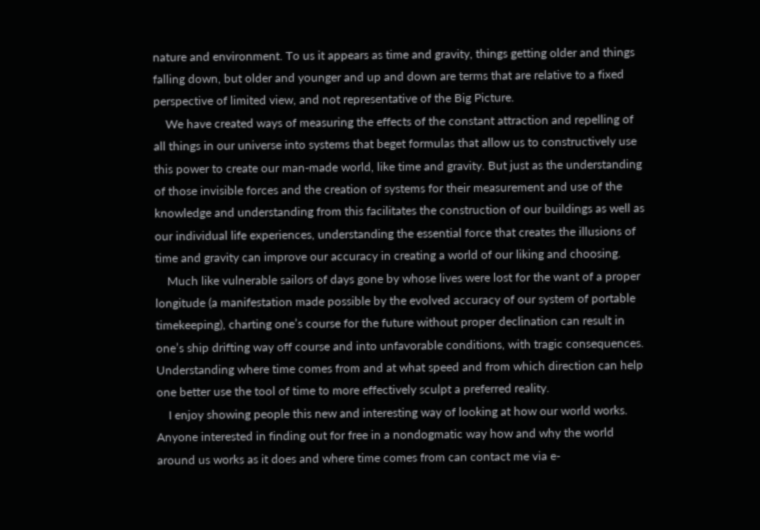nature and environment. To us it appears as time and gravity, things getting older and things falling down, but older and younger and up and down are terms that are relative to a fixed perspective of limited view, and not representative of the Big Picture.
    We have created ways of measuring the effects of the constant attraction and repelling of all things in our universe into systems that beget formulas that allow us to constructively use this power to create our man-made world, like time and gravity. But just as the understanding of those invisible forces and the creation of systems for their measurement and use of the knowledge and understanding from this facilitates the construction of our buildings as well as our individual life experiences, understanding the essential force that creates the illusions of time and gravity can improve our accuracy in creating a world of our liking and choosing.
    Much like vulnerable sailors of days gone by whose lives were lost for the want of a proper longitude (a manifestation made possible by the evolved accuracy of our system of portable timekeeping), charting one’s course for the future without proper declination can result in one’s ship drifting way off course and into unfavorable conditions, with tragic consequences. Understanding where time comes from and at what speed and from which direction can help one better use the tool of time to more effectively sculpt a preferred reality.
    I enjoy showing people this new and interesting way of looking at how our world works. Anyone interested in finding out for free in a nondogmatic way how and why the world around us works as it does and where time comes from can contact me via e-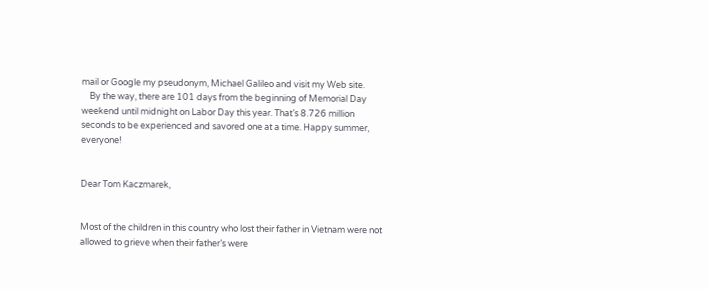mail or Google my pseudonym, Michael Galileo and visit my Web site.
    By the way, there are 101 days from the beginning of Memorial Day weekend until midnight on Labor Day this year. That’s 8.726 million seconds to be experienced and savored one at a time. Happy summer, everyone!


Dear Tom Kaczmarek,


Most of the children in this country who lost their father in Vietnam were not allowed to grieve when their father’s were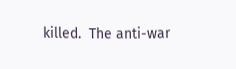killed.  The anti-war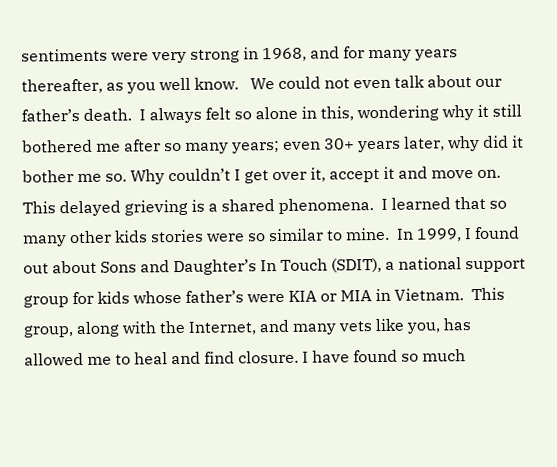sentiments were very strong in 1968, and for many years thereafter, as you well know.   We could not even talk about our father’s death.  I always felt so alone in this, wondering why it still bothered me after so many years; even 30+ years later, why did it bother me so. Why couldn’t I get over it, accept it and move on.  This delayed grieving is a shared phenomena.  I learned that so many other kids stories were so similar to mine.  In 1999, I found out about Sons and Daughter’s In Touch (SDIT), a national support group for kids whose father’s were KIA or MIA in Vietnam.  This group, along with the Internet, and many vets like you, has allowed me to heal and find closure. I have found so much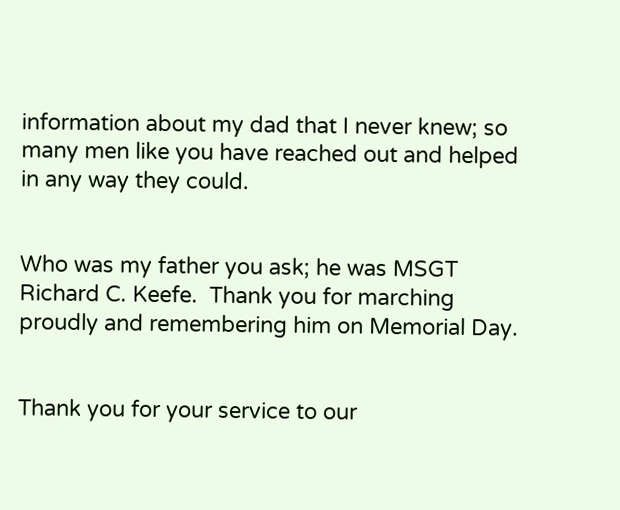information about my dad that I never knew; so many men like you have reached out and helped in any way they could.


Who was my father you ask; he was MSGT Richard C. Keefe.  Thank you for marching proudly and remembering him on Memorial Day.


Thank you for your service to our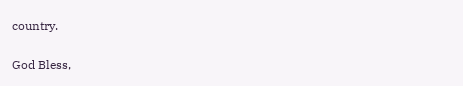country.


God Bless,